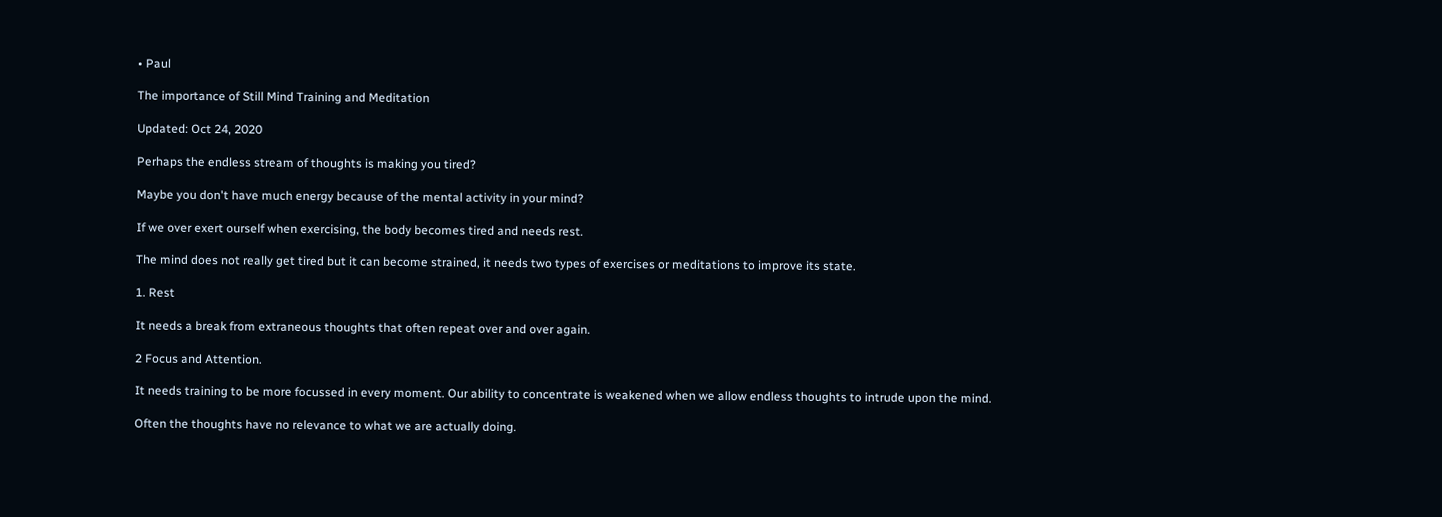• Paul

The importance of Still Mind Training and Meditation

Updated: Oct 24, 2020

Perhaps the endless stream of thoughts is making you tired?

Maybe you don't have much energy because of the mental activity in your mind?

If we over exert ourself when exercising, the body becomes tired and needs rest.

The mind does not really get tired but it can become strained, it needs two types of exercises or meditations to improve its state.

1. Rest

It needs a break from extraneous thoughts that often repeat over and over again.

2 Focus and Attention.

It needs training to be more focussed in every moment. Our ability to concentrate is weakened when we allow endless thoughts to intrude upon the mind.

Often the thoughts have no relevance to what we are actually doing.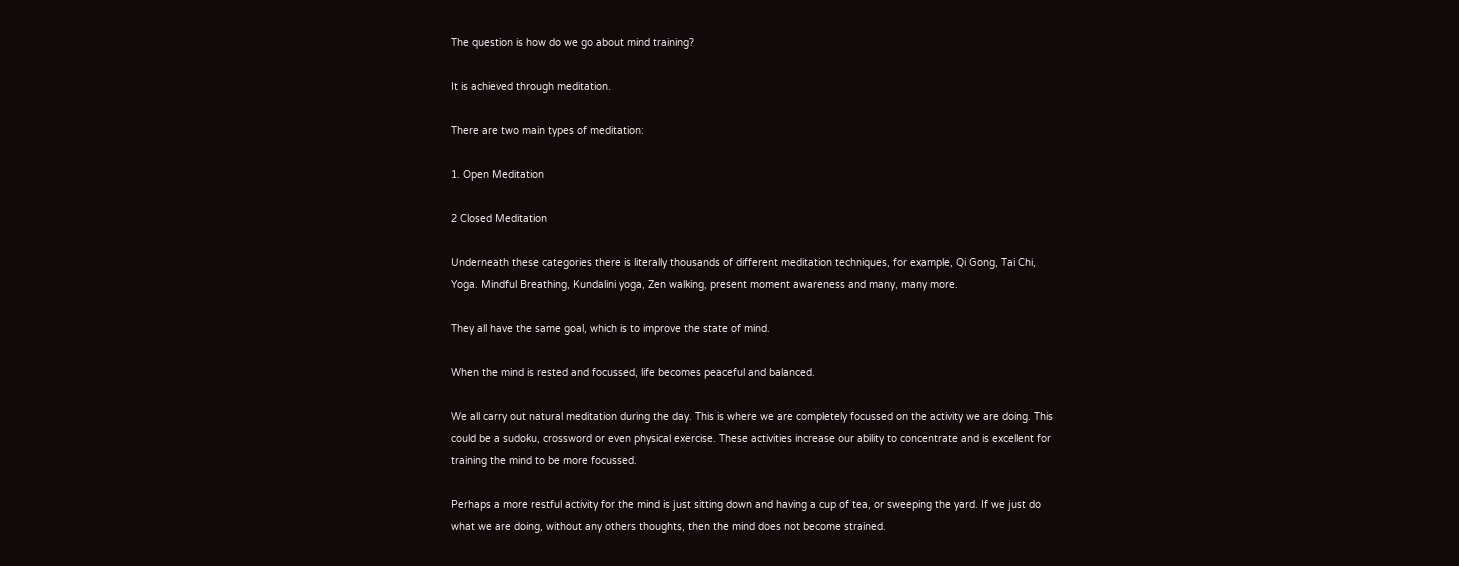The question is how do we go about mind training?

It is achieved through meditation.

There are two main types of meditation:

1. Open Meditation

2 Closed Meditation

Underneath these categories there is literally thousands of different meditation techniques, for example, Qi Gong, Tai Chi, Yoga. Mindful Breathing, Kundalini yoga, Zen walking, present moment awareness and many, many more.

They all have the same goal, which is to improve the state of mind.

When the mind is rested and focussed, life becomes peaceful and balanced.

We all carry out natural meditation during the day. This is where we are completely focussed on the activity we are doing. This could be a sudoku, crossword or even physical exercise. These activities increase our ability to concentrate and is excellent for training the mind to be more focussed.

Perhaps a more restful activity for the mind is just sitting down and having a cup of tea, or sweeping the yard. If we just do what we are doing, without any others thoughts, then the mind does not become strained.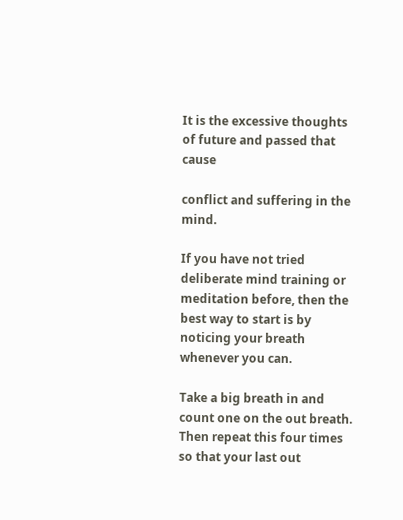It is the excessive thoughts of future and passed that cause

conflict and suffering in the mind.

If you have not tried deliberate mind training or meditation before, then the best way to start is by noticing your breath whenever you can.

Take a big breath in and count one on the out breath. Then repeat this four times so that your last out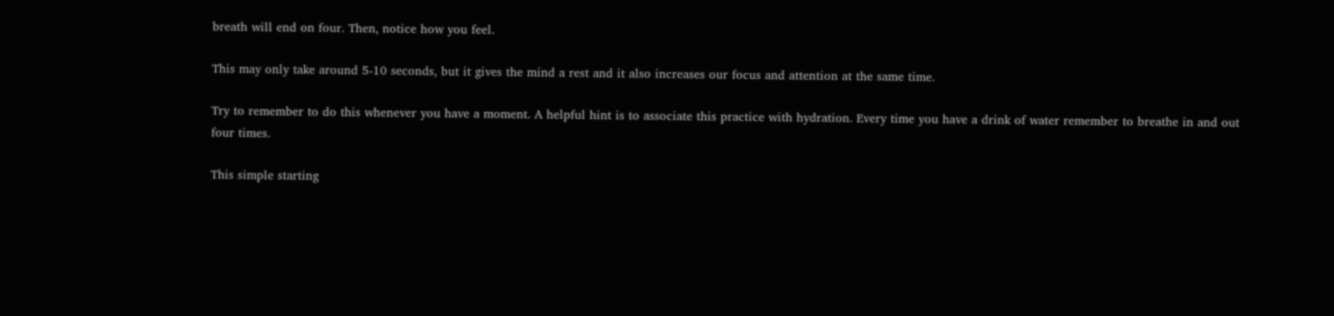breath will end on four. Then, notice how you feel.

This may only take around 5-10 seconds, but it gives the mind a rest and it also increases our focus and attention at the same time.

Try to remember to do this whenever you have a moment. A helpful hint is to associate this practice with hydration. Every time you have a drink of water remember to breathe in and out four times.

This simple starting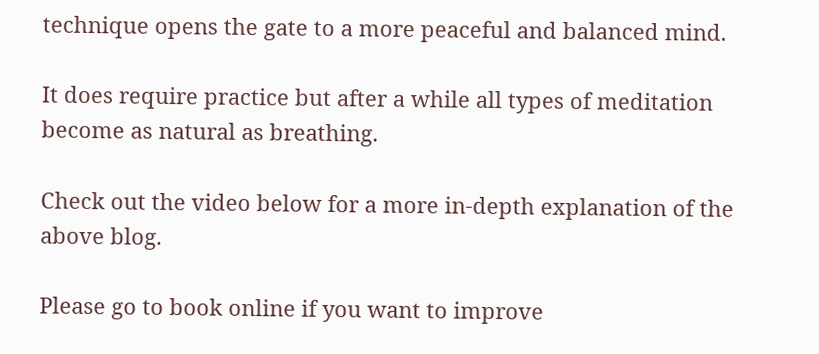technique opens the gate to a more peaceful and balanced mind.

It does require practice but after a while all types of meditation become as natural as breathing.

Check out the video below for a more in-depth explanation of the above blog.

Please go to book online if you want to improve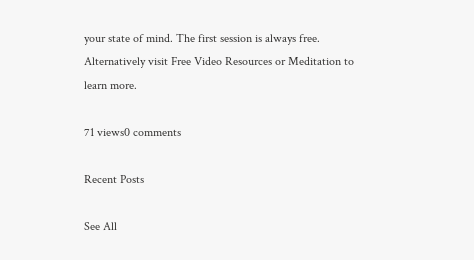your state of mind. The first session is always free. Alternatively visit Free Video Resources or Meditation to learn more.

71 views0 comments

Recent Posts

See All